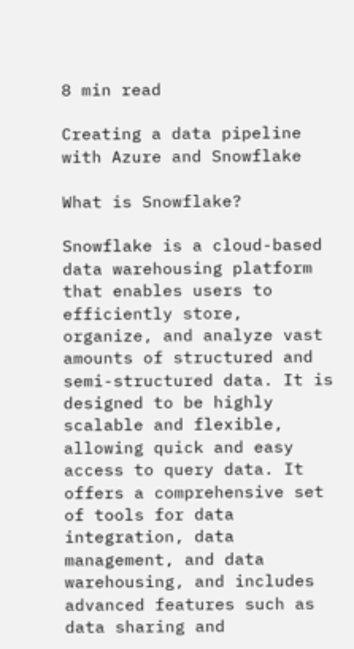8 min read

Creating a data pipeline with Azure and Snowflake

What is Snowflake?

Snowflake is a cloud-based data warehousing platform that enables users to efficiently store, organize, and analyze vast amounts of structured and semi-structured data. It is designed to be highly scalable and flexible, allowing quick and easy access to query data. It offers a comprehensive set of tools for data integration, data management, and data warehousing, and includes advanced features such as data sharing and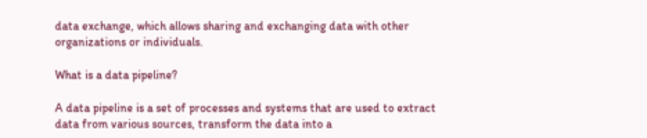data exchange, which allows sharing and exchanging data with other organizations or individuals.

What is a data pipeline?

A data pipeline is a set of processes and systems that are used to extract data from various sources, transform the data into a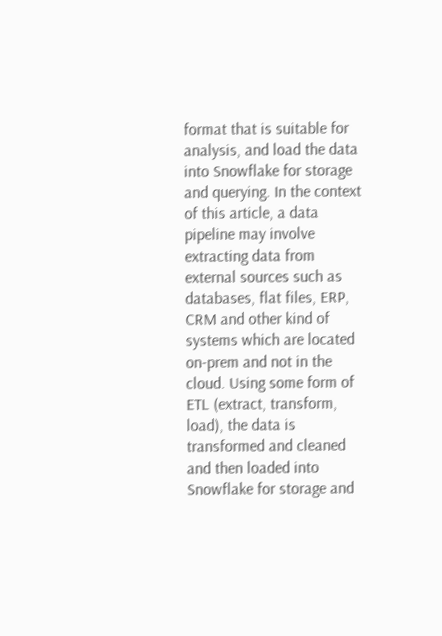format that is suitable for analysis, and load the data into Snowflake for storage and querying. In the context of this article, a data pipeline may involve extracting data from external sources such as databases, flat files, ERP, CRM and other kind of systems which are located on-prem and not in the cloud. Using some form of ETL (extract, transform, load), the data is transformed and cleaned and then loaded into Snowflake for storage and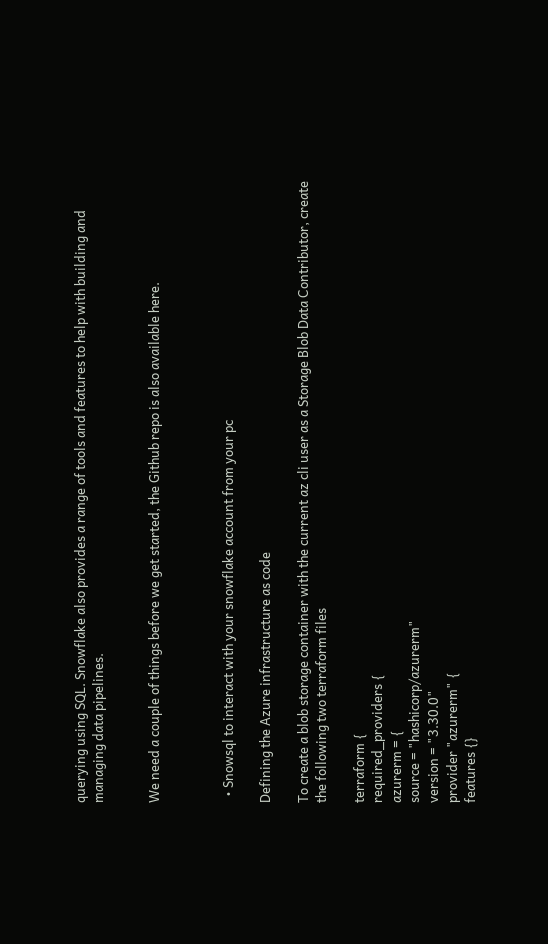querying using SQL. Snowflake also provides a range of tools and features to help with building and managing data pipelines.


We need a couple of things before we get started, the Github repo is also available here.



  • Snowsql to interact with your snowflake account from your pc

Defining the Azure infrastructure as code

To create a blob storage container with the current az cli user as a Storage Blob Data Contributor, create the following two terraform files

terraform {
required_providers {
azurerm = {
source = "hashicorp/azurerm"
version = "3.30.0"
provider "azurerm" {
features {}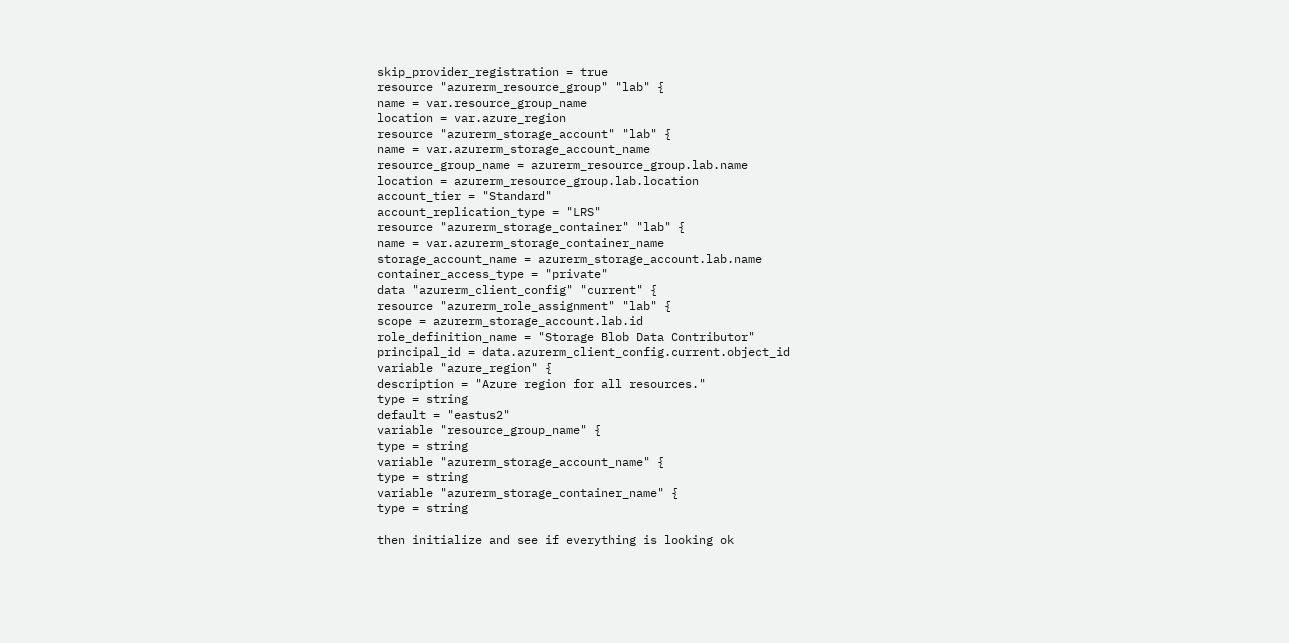skip_provider_registration = true
resource "azurerm_resource_group" "lab" {
name = var.resource_group_name
location = var.azure_region
resource "azurerm_storage_account" "lab" {
name = var.azurerm_storage_account_name
resource_group_name = azurerm_resource_group.lab.name
location = azurerm_resource_group.lab.location
account_tier = "Standard"
account_replication_type = "LRS"
resource "azurerm_storage_container" "lab" {
name = var.azurerm_storage_container_name
storage_account_name = azurerm_storage_account.lab.name
container_access_type = "private"
data "azurerm_client_config" "current" {
resource "azurerm_role_assignment" "lab" {
scope = azurerm_storage_account.lab.id
role_definition_name = "Storage Blob Data Contributor"
principal_id = data.azurerm_client_config.current.object_id
variable "azure_region" {
description = "Azure region for all resources."
type = string
default = "eastus2"
variable "resource_group_name" {
type = string
variable "azurerm_storage_account_name" {
type = string
variable "azurerm_storage_container_name" {
type = string

then initialize and see if everything is looking ok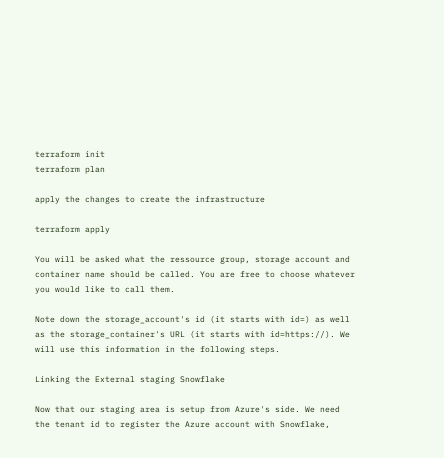terraform init
terraform plan

apply the changes to create the infrastructure

terraform apply

You will be asked what the ressource group, storage account and container name should be called. You are free to choose whatever you would like to call them.

Note down the storage_account's id (it starts with id=) as well as the storage_container's URL (it starts with id=https://). We will use this information in the following steps.

Linking the External staging Snowflake

Now that our staging area is setup from Azure's side. We need the tenant id to register the Azure account with Snowflake,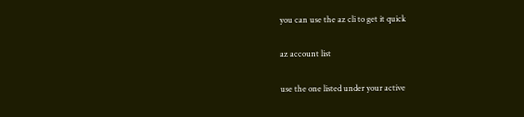you can use the az cli to get it quick

az account list

use the one listed under your active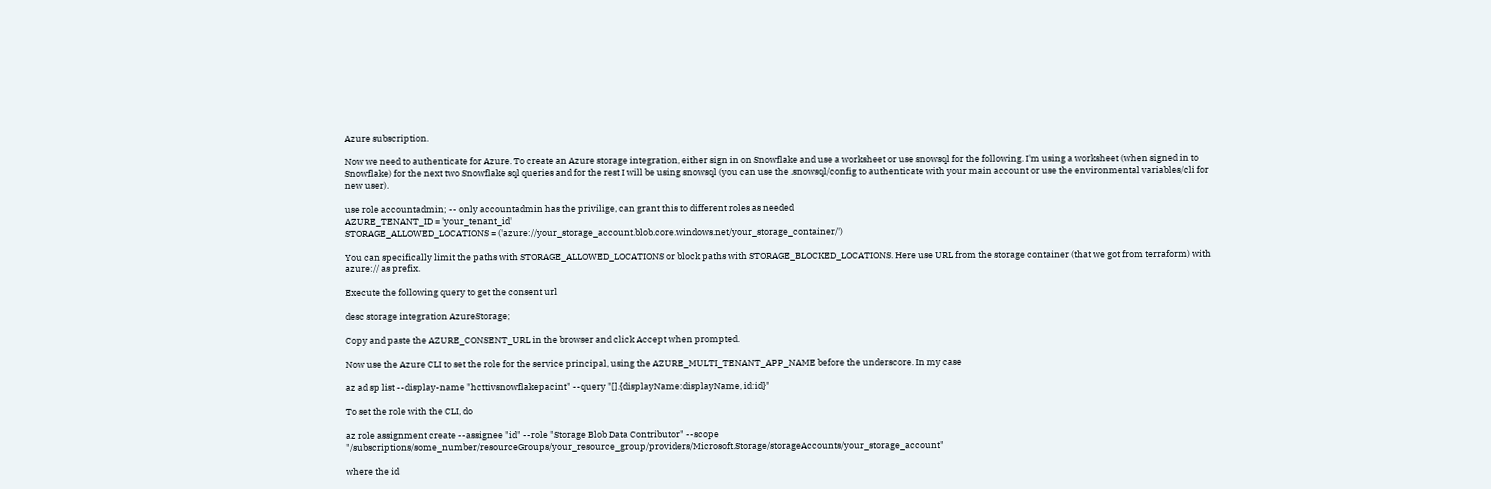Azure subscription.

Now we need to authenticate for Azure. To create an Azure storage integration, either sign in on Snowflake and use a worksheet or use snowsql for the following. I'm using a worksheet (when signed in to Snowflake) for the next two Snowflake sql queries and for the rest I will be using snowsql (you can use the .snowsql/config to authenticate with your main account or use the environmental variables/cli for new user).

use role accountadmin; -- only accountadmin has the privilige, can grant this to different roles as needed
AZURE_TENANT_ID = 'your_tenant_id'
STORAGE_ALLOWED_LOCATIONS = ('azure://your_storage_account.blob.core.windows.net/your_storage_container/')

You can specifically limit the paths with STORAGE_ALLOWED_LOCATIONS or block paths with STORAGE_BLOCKED_LOCATIONS. Here use URL from the storage container (that we got from terraform) with azure:// as prefix.

Execute the following query to get the consent url

desc storage integration AzureStorage;

Copy and paste the AZURE_CONSENT_URL in the browser and click Accept when prompted.

Now use the Azure CLI to set the role for the service principal, using the AZURE_MULTI_TENANT_APP_NAME before the underscore. In my case

az ad sp list --display-name "hcttivsnowflakepacint" --query "[].{displayName:displayName, id:id}"

To set the role with the CLI, do

az role assignment create --assignee "id" --role "Storage Blob Data Contributor" --scope "/subscriptions/some_number/resourceGroups/your_resource_group/providers/Microsoft.Storage/storageAccounts/your_storage_account"

where the id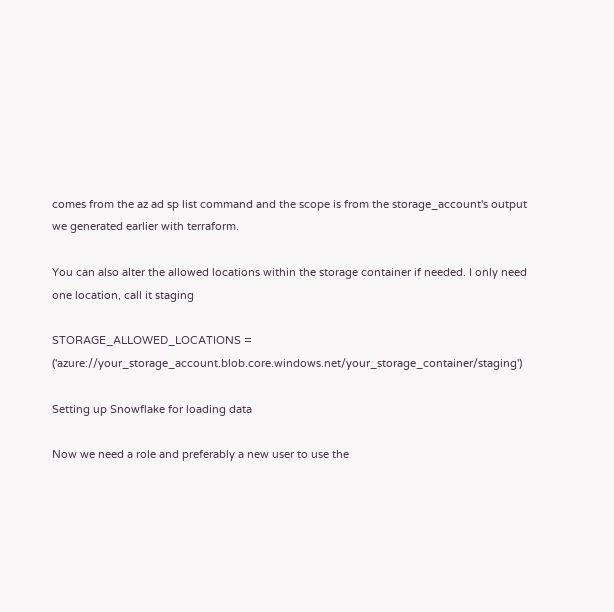comes from the az ad sp list command and the scope is from the storage_account's output we generated earlier with terraform.

You can also alter the allowed locations within the storage container if needed. I only need one location, call it staging

STORAGE_ALLOWED_LOCATIONS = ('azure://your_storage_account.blob.core.windows.net/your_storage_container/staging')

Setting up Snowflake for loading data

Now we need a role and preferably a new user to use the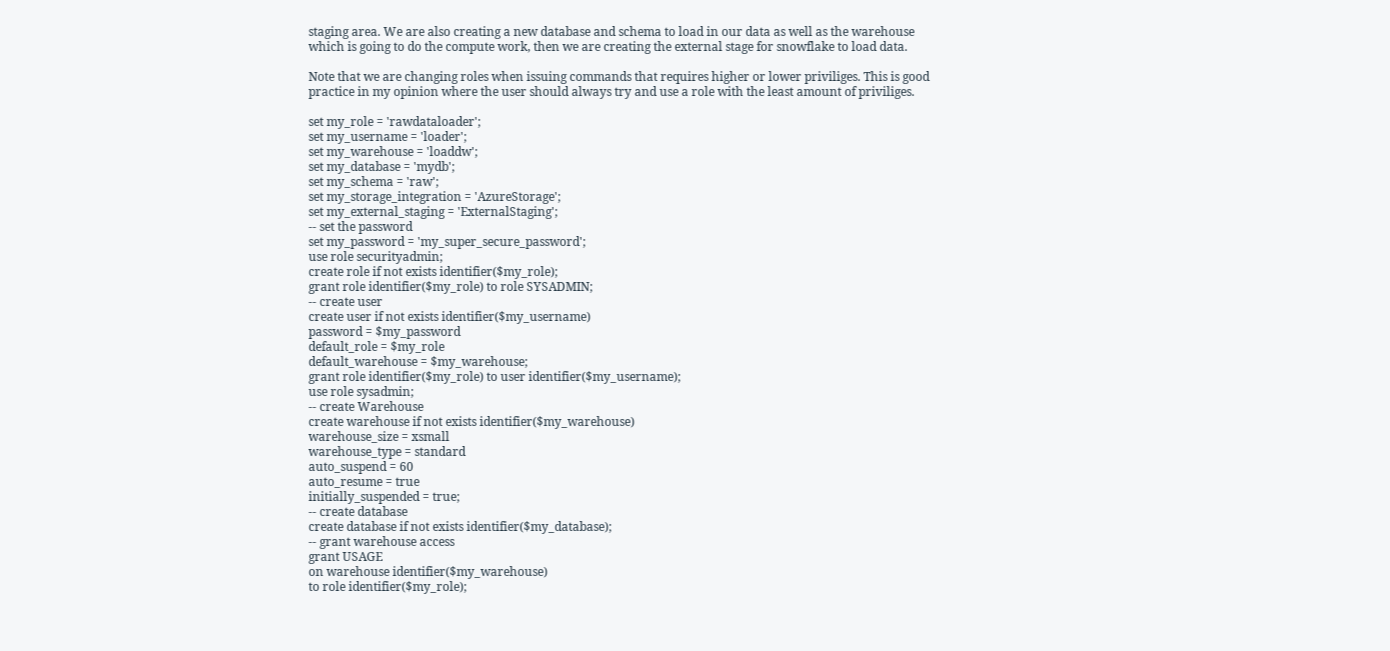staging area. We are also creating a new database and schema to load in our data as well as the warehouse which is going to do the compute work, then we are creating the external stage for snowflake to load data.

Note that we are changing roles when issuing commands that requires higher or lower priviliges. This is good practice in my opinion where the user should always try and use a role with the least amount of priviliges.

set my_role = 'rawdataloader';
set my_username = 'loader';
set my_warehouse = 'loaddw';
set my_database = 'mydb';
set my_schema = 'raw';
set my_storage_integration = 'AzureStorage';
set my_external_staging = 'ExternalStaging';
-- set the password
set my_password = 'my_super_secure_password';
use role securityadmin;
create role if not exists identifier($my_role);
grant role identifier($my_role) to role SYSADMIN;
-- create user
create user if not exists identifier($my_username)
password = $my_password
default_role = $my_role
default_warehouse = $my_warehouse;
grant role identifier($my_role) to user identifier($my_username);
use role sysadmin;
-- create Warehouse
create warehouse if not exists identifier($my_warehouse)
warehouse_size = xsmall
warehouse_type = standard
auto_suspend = 60
auto_resume = true
initially_suspended = true;
-- create database
create database if not exists identifier($my_database);
-- grant warehouse access
grant USAGE
on warehouse identifier($my_warehouse)
to role identifier($my_role);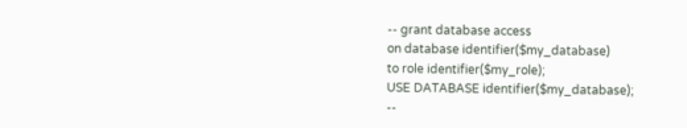-- grant database access
on database identifier($my_database)
to role identifier($my_role);
USE DATABASE identifier($my_database);
--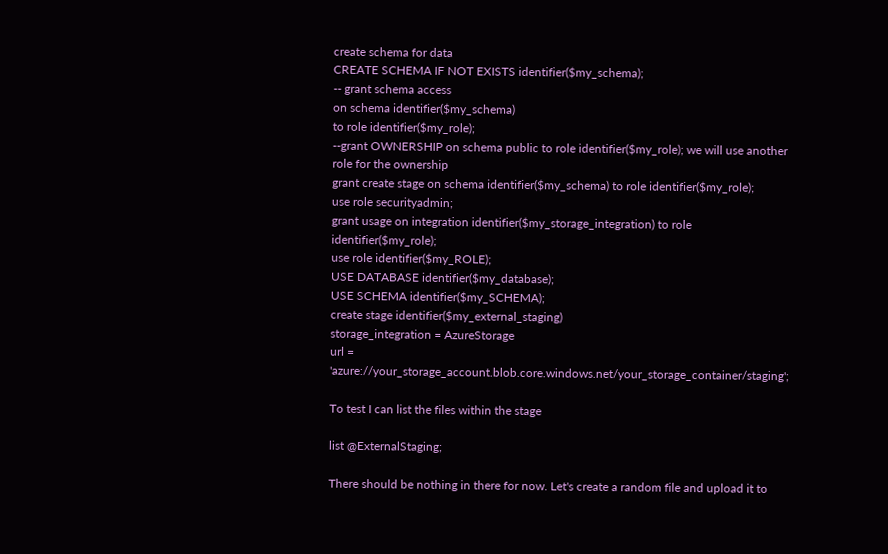create schema for data
CREATE SCHEMA IF NOT EXISTS identifier($my_schema);
-- grant schema access
on schema identifier($my_schema)
to role identifier($my_role);
--grant OWNERSHIP on schema public to role identifier($my_role); we will use another role for the ownership
grant create stage on schema identifier($my_schema) to role identifier($my_role);
use role securityadmin;
grant usage on integration identifier($my_storage_integration) to role identifier($my_role);
use role identifier($my_ROLE);
USE DATABASE identifier($my_database);
USE SCHEMA identifier($my_SCHEMA);
create stage identifier($my_external_staging)
storage_integration = AzureStorage
url = 'azure://your_storage_account.blob.core.windows.net/your_storage_container/staging';

To test I can list the files within the stage

list @ExternalStaging;

There should be nothing in there for now. Let's create a random file and upload it to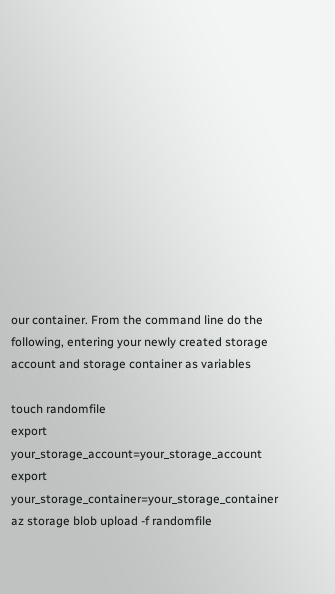our container. From the command line do the following, entering your newly created storage account and storage container as variables

touch randomfile
export your_storage_account=your_storage_account
export your_storage_container=your_storage_container
az storage blob upload -f randomfile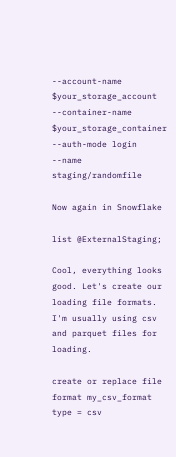--account-name $your_storage_account --container-name $your_storage_container --auth-mode login --name staging/randomfile

Now again in Snowflake

list @ExternalStaging;

Cool, everything looks good. Let's create our loading file formats. I'm usually using csv and parquet files for loading.

create or replace file format my_csv_format
type = csv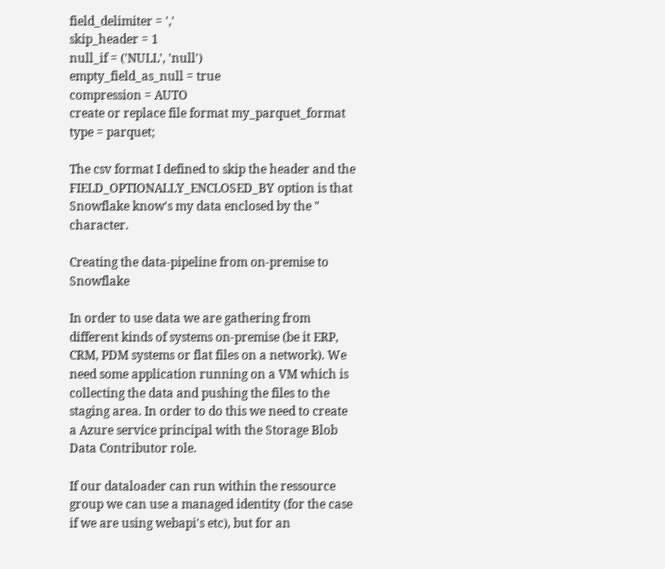field_delimiter = ','
skip_header = 1
null_if = ('NULL', 'null')
empty_field_as_null = true
compression = AUTO
create or replace file format my_parquet_format
type = parquet;

The csv format I defined to skip the header and the FIELD_OPTIONALLY_ENCLOSED_BY option is that Snowflake know's my data enclosed by the " character.

Creating the data-pipeline from on-premise to Snowflake

In order to use data we are gathering from different kinds of systems on-premise (be it ERP, CRM, PDM systems or flat files on a network). We need some application running on a VM which is collecting the data and pushing the files to the staging area. In order to do this we need to create a Azure service principal with the Storage Blob Data Contributor role.

If our dataloader can run within the ressource group we can use a managed identity (for the case if we are using webapi's etc), but for an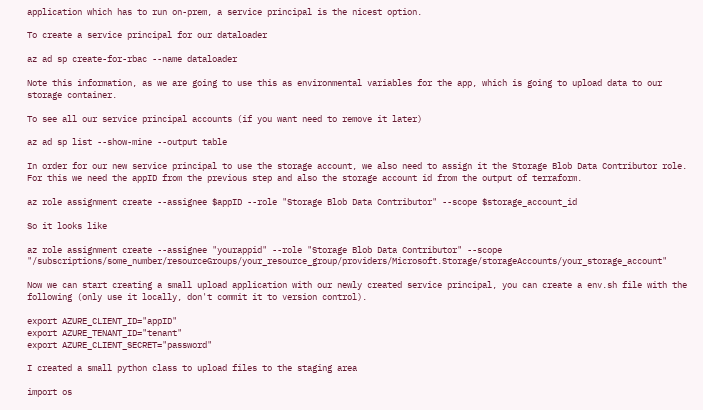application which has to run on-prem, a service principal is the nicest option.

To create a service principal for our dataloader

az ad sp create-for-rbac --name dataloader

Note this information, as we are going to use this as environmental variables for the app, which is going to upload data to our storage container.

To see all our service principal accounts (if you want need to remove it later)

az ad sp list --show-mine --output table

In order for our new service principal to use the storage account, we also need to assign it the Storage Blob Data Contributor role. For this we need the appID from the previous step and also the storage account id from the output of terraform.

az role assignment create --assignee $appID --role "Storage Blob Data Contributor" --scope $storage_account_id

So it looks like

az role assignment create --assignee "yourappid" --role "Storage Blob Data Contributor" --scope "/subscriptions/some_number/resourceGroups/your_resource_group/providers/Microsoft.Storage/storageAccounts/your_storage_account"

Now we can start creating a small upload application with our newly created service principal, you can create a env.sh file with the following (only use it locally, don't commit it to version control).

export AZURE_CLIENT_ID="appID"
export AZURE_TENANT_ID="tenant"
export AZURE_CLIENT_SECRET="password"

I created a small python class to upload files to the staging area

import os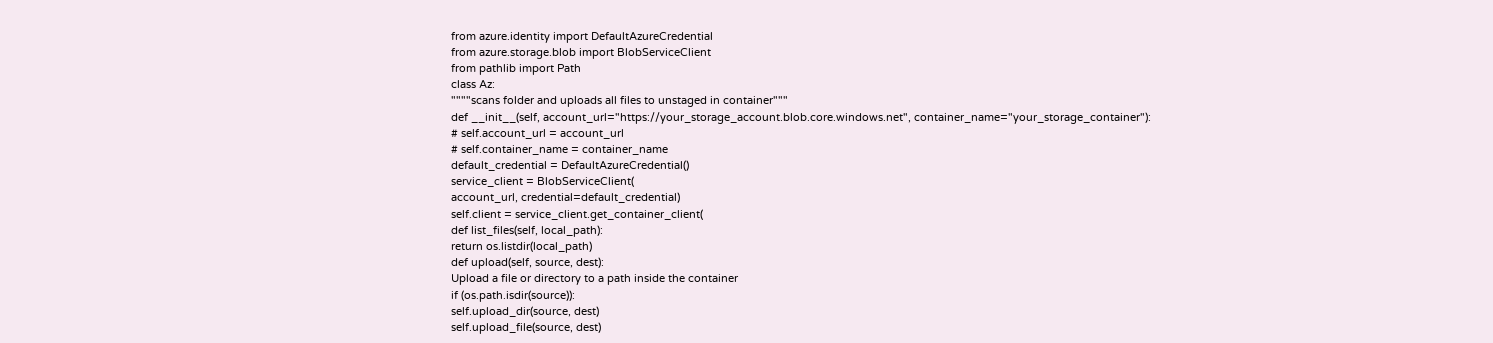from azure.identity import DefaultAzureCredential
from azure.storage.blob import BlobServiceClient
from pathlib import Path
class Az:
""""scans folder and uploads all files to unstaged in container"""
def __init__(self, account_url="https://your_storage_account.blob.core.windows.net", container_name="your_storage_container"):
# self.account_url = account_url
# self.container_name = container_name
default_credential = DefaultAzureCredential()
service_client = BlobServiceClient(
account_url, credential=default_credential)
self.client = service_client.get_container_client(
def list_files(self, local_path):
return os.listdir(local_path)
def upload(self, source, dest):
Upload a file or directory to a path inside the container
if (os.path.isdir(source)):
self.upload_dir(source, dest)
self.upload_file(source, dest)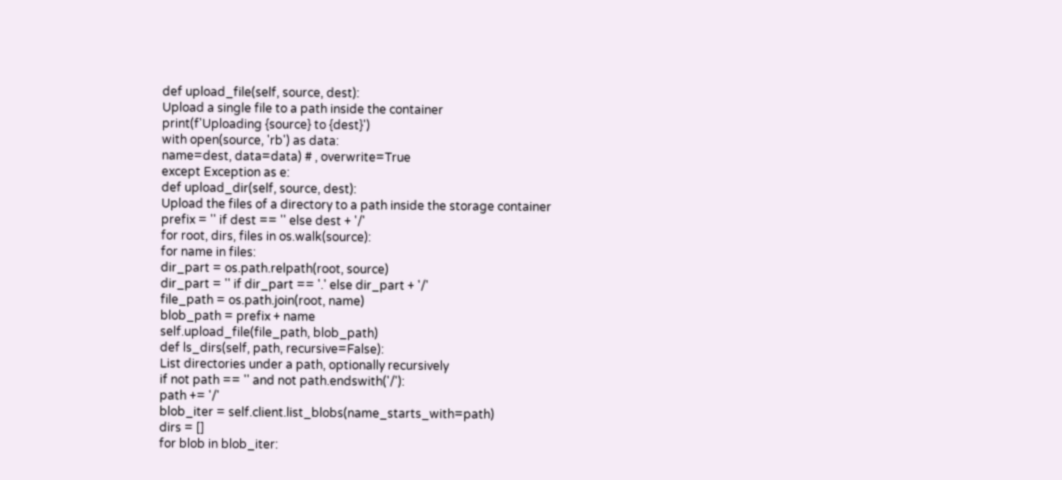def upload_file(self, source, dest):
Upload a single file to a path inside the container
print(f'Uploading {source} to {dest}')
with open(source, 'rb') as data:
name=dest, data=data) # , overwrite=True
except Exception as e:
def upload_dir(self, source, dest):
Upload the files of a directory to a path inside the storage container
prefix = '' if dest == '' else dest + '/'
for root, dirs, files in os.walk(source):
for name in files:
dir_part = os.path.relpath(root, source)
dir_part = '' if dir_part == '.' else dir_part + '/'
file_path = os.path.join(root, name)
blob_path = prefix + name
self.upload_file(file_path, blob_path)
def ls_dirs(self, path, recursive=False):
List directories under a path, optionally recursively
if not path == '' and not path.endswith('/'):
path += '/'
blob_iter = self.client.list_blobs(name_starts_with=path)
dirs = []
for blob in blob_iter: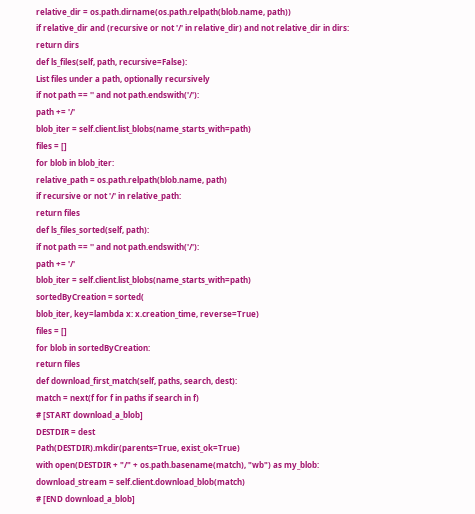relative_dir = os.path.dirname(os.path.relpath(blob.name, path))
if relative_dir and (recursive or not '/' in relative_dir) and not relative_dir in dirs:
return dirs
def ls_files(self, path, recursive=False):
List files under a path, optionally recursively
if not path == '' and not path.endswith('/'):
path += '/'
blob_iter = self.client.list_blobs(name_starts_with=path)
files = []
for blob in blob_iter:
relative_path = os.path.relpath(blob.name, path)
if recursive or not '/' in relative_path:
return files
def ls_files_sorted(self, path):
if not path == '' and not path.endswith('/'):
path += '/'
blob_iter = self.client.list_blobs(name_starts_with=path)
sortedByCreation = sorted(
blob_iter, key=lambda x: x.creation_time, reverse=True)
files = []
for blob in sortedByCreation:
return files
def download_first_match(self, paths, search, dest):
match = next(f for f in paths if search in f)
# [START download_a_blob]
DESTDIR = dest
Path(DESTDIR).mkdir(parents=True, exist_ok=True)
with open(DESTDIR + "/" + os.path.basename(match), "wb") as my_blob:
download_stream = self.client.download_blob(match)
# [END download_a_blob]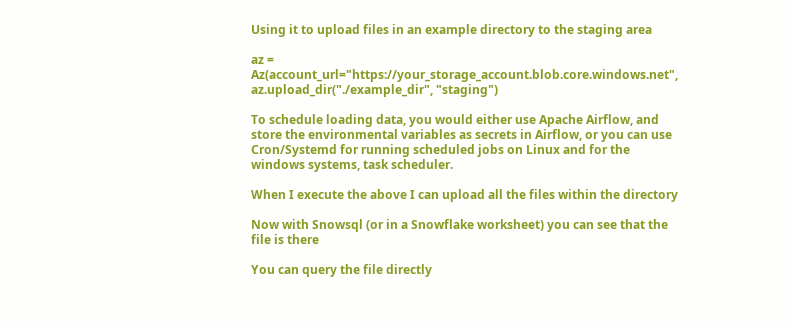Using it to upload files in an example directory to the staging area

az = Az(account_url="https://your_storage_account.blob.core.windows.net",
az.upload_dir("./example_dir", "staging")

To schedule loading data, you would either use Apache Airflow, and store the environmental variables as secrets in Airflow, or you can use Cron/Systemd for running scheduled jobs on Linux and for the windows systems, task scheduler.

When I execute the above I can upload all the files within the directory

Now with Snowsql (or in a Snowflake worksheet) you can see that the file is there

You can query the file directly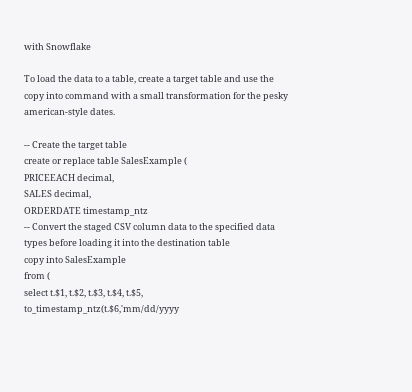with Snowflake

To load the data to a table, create a target table and use the copy into command with a small transformation for the pesky american-style dates.

-- Create the target table
create or replace table SalesExample (
PRICEEACH decimal,
SALES decimal,
ORDERDATE timestamp_ntz
-- Convert the staged CSV column data to the specified data types before loading it into the destination table
copy into SalesExample
from (
select t.$1, t.$2, t.$3, t.$4, t.$5, to_timestamp_ntz(t.$6,'mm/dd/yyyy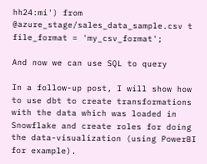hh24:mi') from @azure_stage/sales_data_sample.csv t
file_format = 'my_csv_format';

And now we can use SQL to query

In a follow-up post, I will show how to use dbt to create transformations with the data which was loaded in Snowflake and create roles for doing the data-visualization (using PowerBI for example).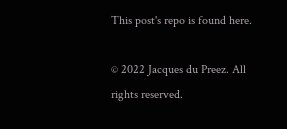This post's repo is found here.

© 2022 Jacques du Preez. All rights reserved.